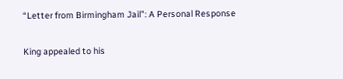“Letter from Birmingham Jail”: A Personal Response

King appealed to his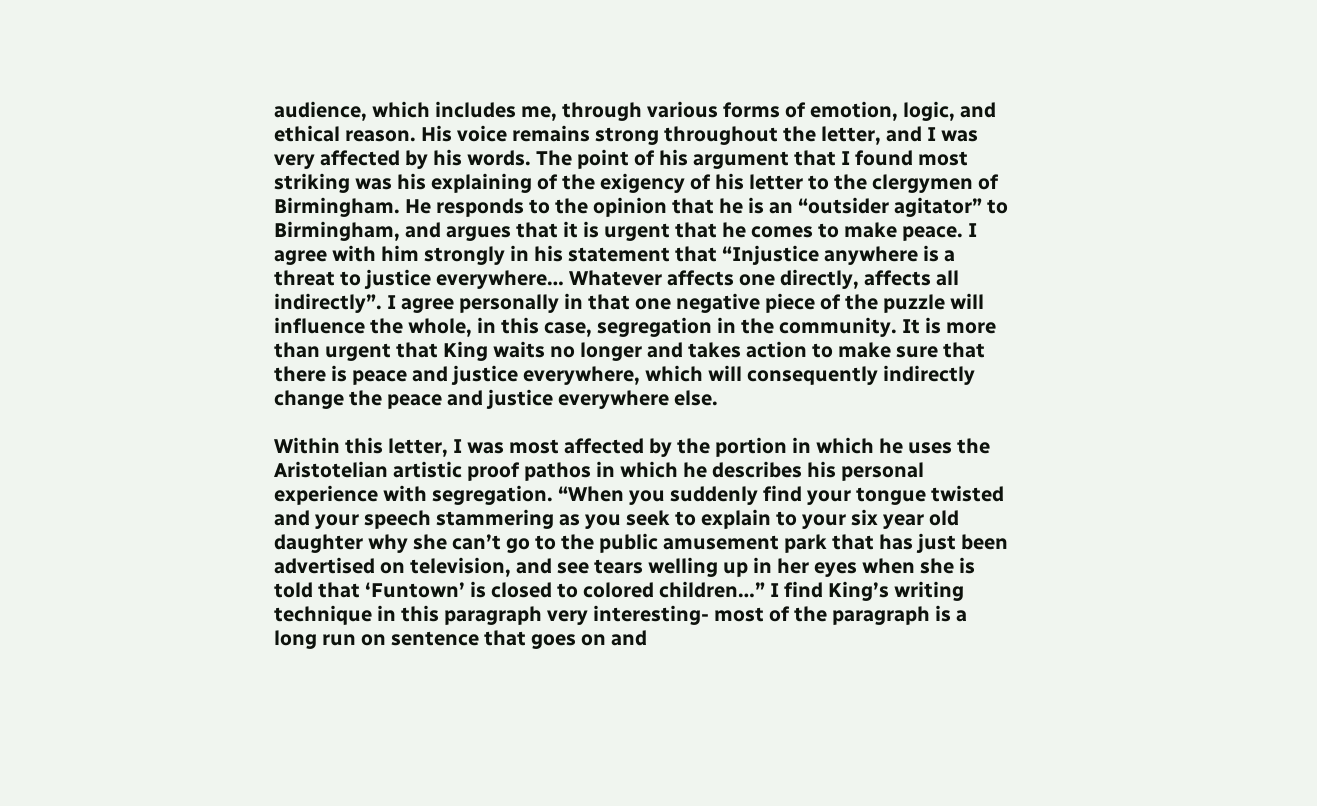audience, which includes me, through various forms of emotion, logic, and ethical reason. His voice remains strong throughout the letter, and I was very affected by his words. The point of his argument that I found most striking was his explaining of the exigency of his letter to the clergymen of Birmingham. He responds to the opinion that he is an “outsider agitator” to Birmingham, and argues that it is urgent that he comes to make peace. I agree with him strongly in his statement that “Injustice anywhere is a threat to justice everywhere… Whatever affects one directly, affects all indirectly”. I agree personally in that one negative piece of the puzzle will influence the whole, in this case, segregation in the community. It is more than urgent that King waits no longer and takes action to make sure that there is peace and justice everywhere, which will consequently indirectly change the peace and justice everywhere else.

Within this letter, I was most affected by the portion in which he uses the Aristotelian artistic proof pathos in which he describes his personal experience with segregation. “When you suddenly find your tongue twisted and your speech stammering as you seek to explain to your six year old daughter why she can’t go to the public amusement park that has just been advertised on television, and see tears welling up in her eyes when she is told that ‘Funtown’ is closed to colored children…” I find King’s writing technique in this paragraph very interesting- most of the paragraph is a long run on sentence that goes on and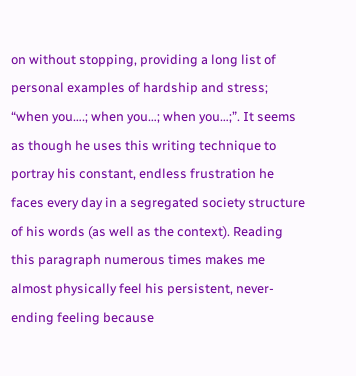on without stopping, providing a long list of personal examples of hardship and stress; “when you….; when you…; when you…;”. It seems as though he uses this writing technique to portray his constant, endless frustration he faces every day in a segregated society structure of his words (as well as the context). Reading this paragraph numerous times makes me almost physically feel his persistent, never-ending feeling because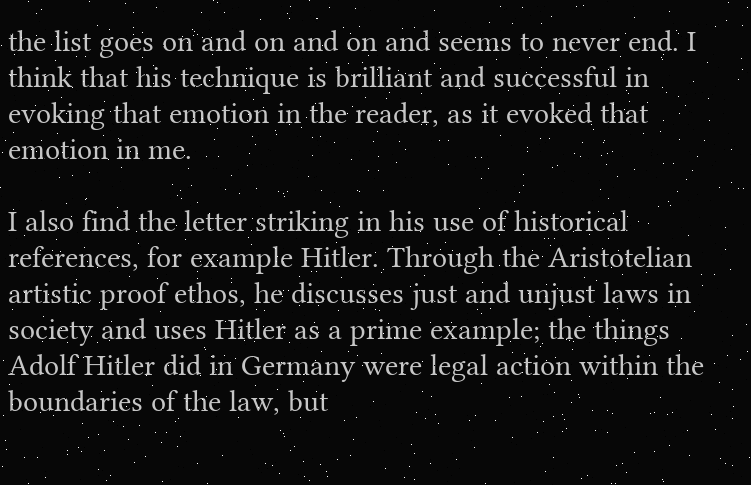the list goes on and on and on and seems to never end. I think that his technique is brilliant and successful in evoking that emotion in the reader, as it evoked that emotion in me.

I also find the letter striking in his use of historical references, for example Hitler. Through the Aristotelian artistic proof ethos, he discusses just and unjust laws in society and uses Hitler as a prime example; the things Adolf Hitler did in Germany were legal action within the boundaries of the law, but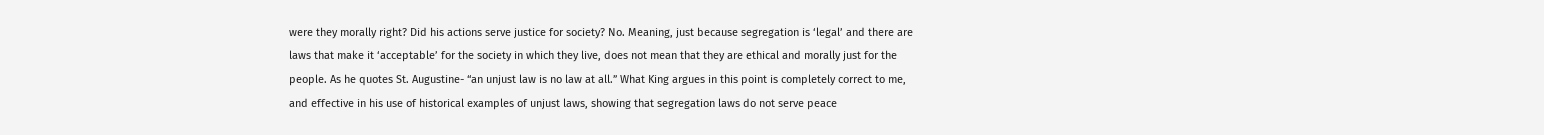were they morally right? Did his actions serve justice for society? No. Meaning, just because segregation is ‘legal’ and there are laws that make it ‘acceptable’ for the society in which they live, does not mean that they are ethical and morally just for the people. As he quotes St. Augustine- “an unjust law is no law at all.” What King argues in this point is completely correct to me, and effective in his use of historical examples of unjust laws, showing that segregation laws do not serve peace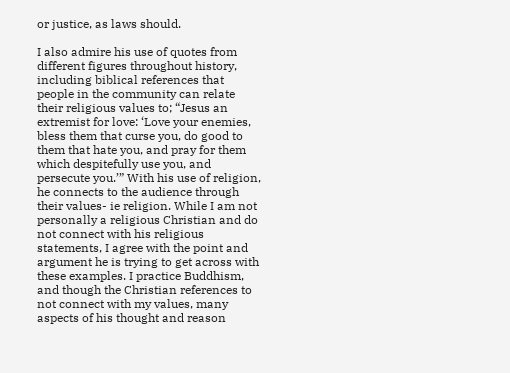or justice, as laws should.

I also admire his use of quotes from different figures throughout history, including biblical references that people in the community can relate their religious values to; “Jesus an extremist for love: ‘Love your enemies, bless them that curse you, do good to them that hate you, and pray for them which despitefully use you, and persecute you.’” With his use of religion, he connects to the audience through their values- ie religion. While I am not personally a religious Christian and do not connect with his religious statements, I agree with the point and argument he is trying to get across with these examples. I practice Buddhism, and though the Christian references to not connect with my values, many aspects of his thought and reason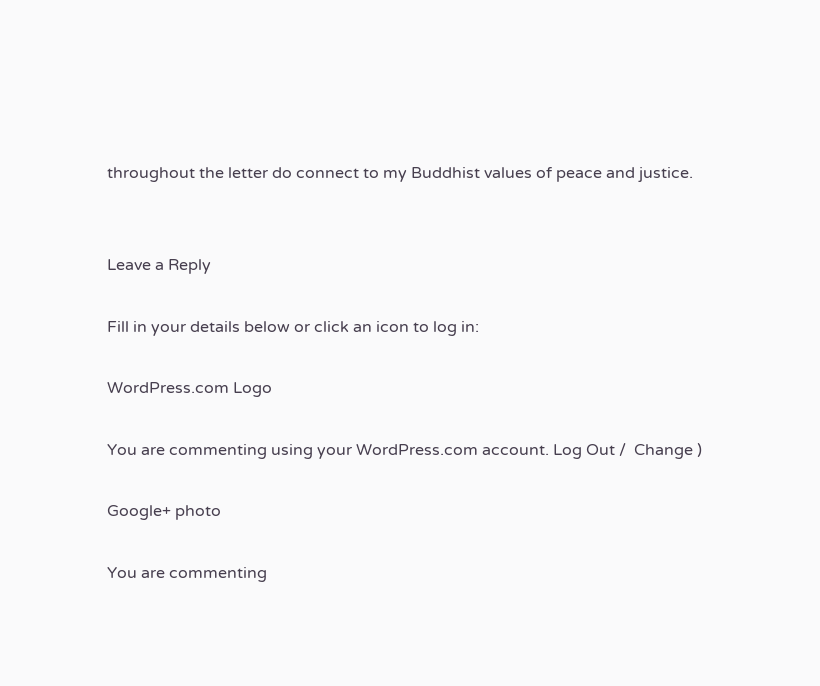throughout the letter do connect to my Buddhist values of peace and justice.


Leave a Reply

Fill in your details below or click an icon to log in:

WordPress.com Logo

You are commenting using your WordPress.com account. Log Out /  Change )

Google+ photo

You are commenting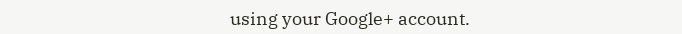using your Google+ account.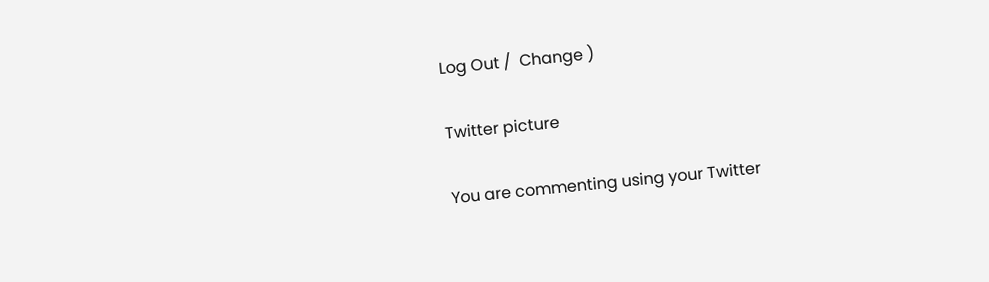Log Out /  Change )

Twitter picture

You are commenting using your Twitter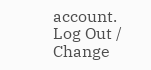account. Log Out /  Change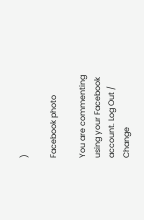)

Facebook photo

You are commenting using your Facebook account. Log Out /  Change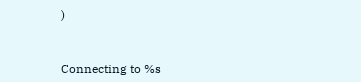)


Connecting to %s